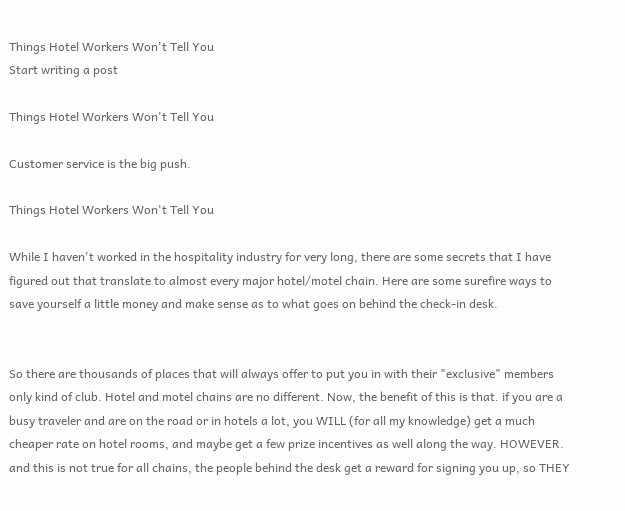Things Hotel Workers Won't Tell You
Start writing a post

Things Hotel Workers Won't Tell You

Customer service is the big push.

Things Hotel Workers Won't Tell You

While I haven't worked in the hospitality industry for very long, there are some secrets that I have figured out that translate to almost every major hotel/motel chain. Here are some surefire ways to save yourself a little money and make sense as to what goes on behind the check-in desk.


So there are thousands of places that will always offer to put you in with their "exclusive" members only kind of club. Hotel and motel chains are no different. Now, the benefit of this is that. if you are a busy traveler and are on the road or in hotels a lot, you WILL (for all my knowledge) get a much cheaper rate on hotel rooms, and maybe get a few prize incentives as well along the way. HOWEVER. and this is not true for all chains, the people behind the desk get a reward for signing you up, so THEY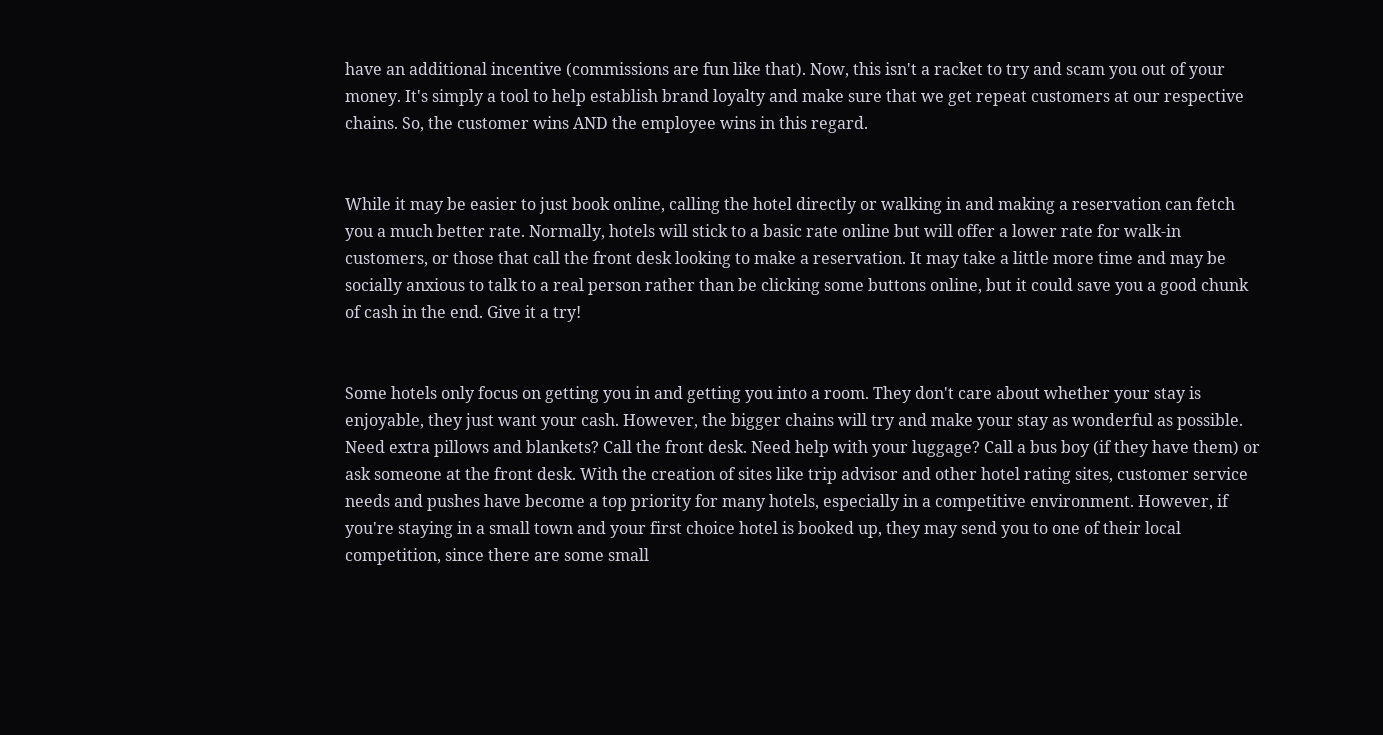have an additional incentive (commissions are fun like that). Now, this isn't a racket to try and scam you out of your money. It's simply a tool to help establish brand loyalty and make sure that we get repeat customers at our respective chains. So, the customer wins AND the employee wins in this regard.


While it may be easier to just book online, calling the hotel directly or walking in and making a reservation can fetch you a much better rate. Normally, hotels will stick to a basic rate online but will offer a lower rate for walk-in customers, or those that call the front desk looking to make a reservation. It may take a little more time and may be socially anxious to talk to a real person rather than be clicking some buttons online, but it could save you a good chunk of cash in the end. Give it a try!


Some hotels only focus on getting you in and getting you into a room. They don't care about whether your stay is enjoyable, they just want your cash. However, the bigger chains will try and make your stay as wonderful as possible. Need extra pillows and blankets? Call the front desk. Need help with your luggage? Call a bus boy (if they have them) or ask someone at the front desk. With the creation of sites like trip advisor and other hotel rating sites, customer service needs and pushes have become a top priority for many hotels, especially in a competitive environment. However, if you're staying in a small town and your first choice hotel is booked up, they may send you to one of their local competition, since there are some small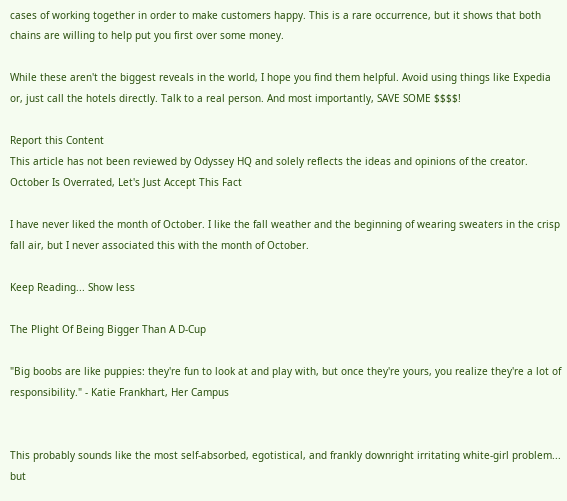cases of working together in order to make customers happy. This is a rare occurrence, but it shows that both chains are willing to help put you first over some money.

While these aren't the biggest reveals in the world, I hope you find them helpful. Avoid using things like Expedia or, just call the hotels directly. Talk to a real person. And most importantly, SAVE SOME $$$$!

Report this Content
This article has not been reviewed by Odyssey HQ and solely reflects the ideas and opinions of the creator.
October Is Overrated, Let's Just Accept This Fact

I have never liked the month of October. I like the fall weather and the beginning of wearing sweaters in the crisp fall air, but I never associated this with the month of October.

Keep Reading... Show less

The Plight Of Being Bigger Than A D-Cup

"Big boobs are like puppies: they're fun to look at and play with, but once they're yours, you realize they're a lot of responsibility." - Katie Frankhart, Her Campus


This probably sounds like the most self-absorbed, egotistical, and frankly downright irritating white-girl problem... but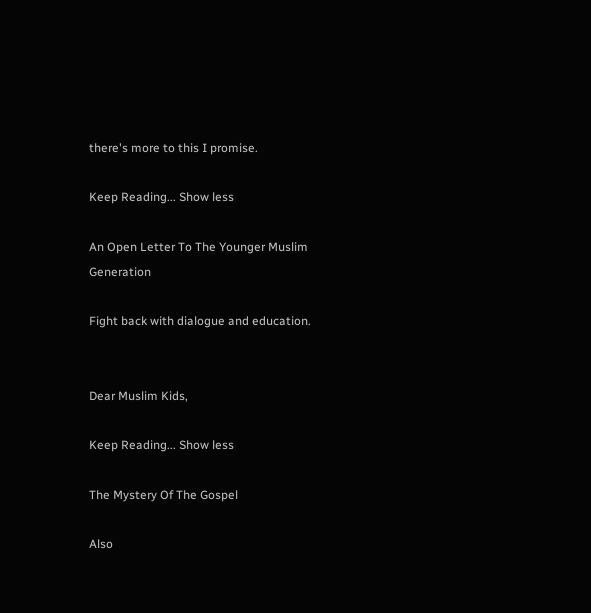there's more to this I promise.

Keep Reading... Show less

An Open Letter To The Younger Muslim Generation

Fight back with dialogue and education.


Dear Muslim Kids,

Keep Reading... Show less

The Mystery Of The Gospel

Also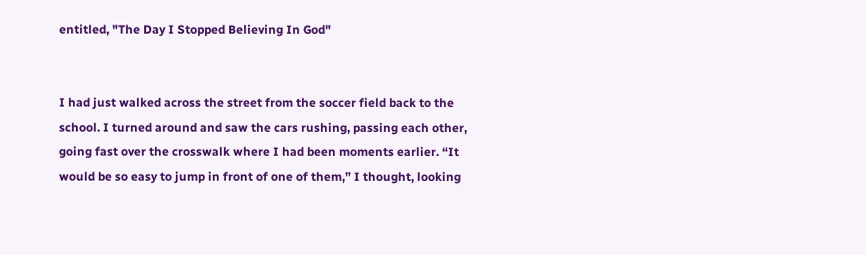entitled, "The Day I Stopped Believing In God"


I had just walked across the street from the soccer field back to the school. I turned around and saw the cars rushing, passing each other, going fast over the crosswalk where I had been moments earlier. “It would be so easy to jump in front of one of them,” I thought, looking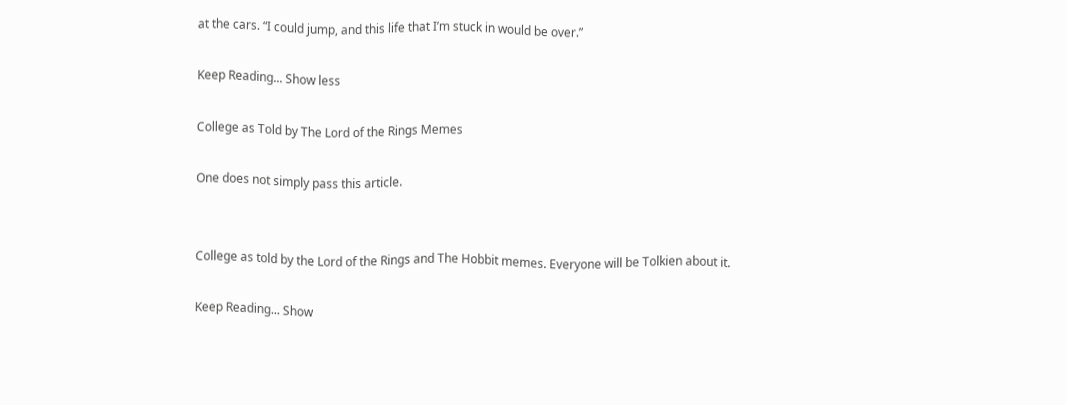at the cars. “I could jump, and this life that I’m stuck in would be over.”

Keep Reading... Show less

College as Told by The Lord of the Rings Memes

One does not simply pass this article.


College as told by the Lord of the Rings and The Hobbit memes. Everyone will be Tolkien about it.

Keep Reading... Show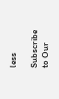less

Subscribe to Our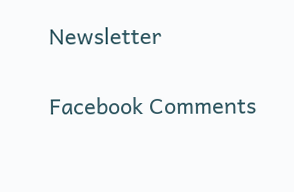Newsletter

Facebook Comments